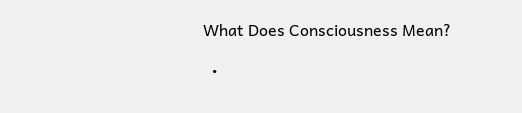What Does Consciousness Mean?

  •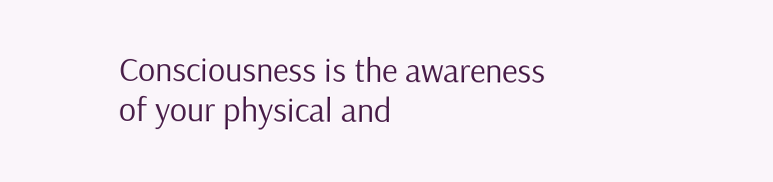Consciousness is the awareness of your physical and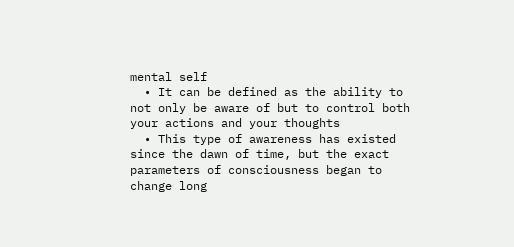mental self
  • It can be defined as the ability to not only be aware of but to control both your actions and your thoughts
  • This type of awareness has existed since the dawn of time, but the exact parameters of consciousness began to change long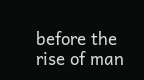before the rise of man